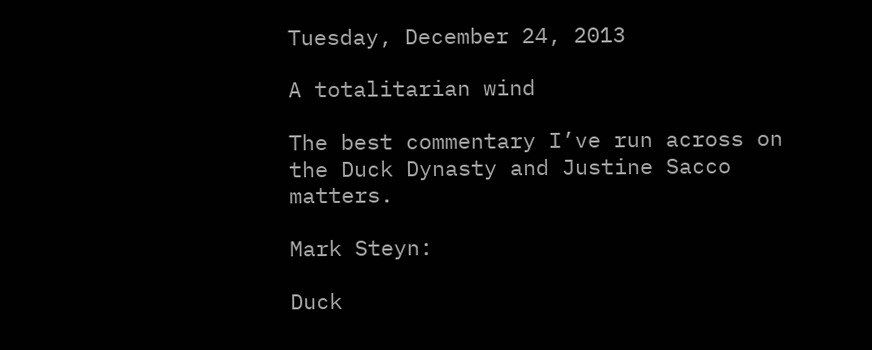Tuesday, December 24, 2013

A totalitarian wind

The best commentary I’ve run across on the Duck Dynasty and Justine Sacco matters.

Mark Steyn:

Duck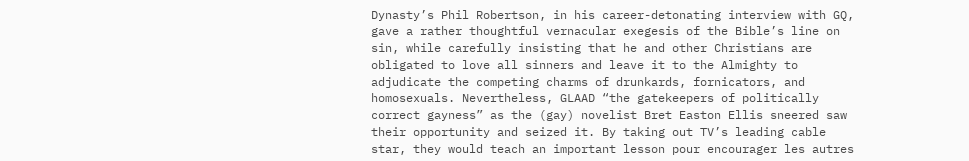Dynasty’s Phil Robertson, in his career-detonating interview with GQ, gave a rather thoughtful vernacular exegesis of the Bible’s line on sin, while carefully insisting that he and other Christians are obligated to love all sinners and leave it to the Almighty to adjudicate the competing charms of drunkards, fornicators, and homosexuals. Nevertheless, GLAAD “the gatekeepers of politically correct gayness” as the (gay) novelist Bret Easton Ellis sneered saw their opportunity and seized it. By taking out TV’s leading cable star, they would teach an important lesson pour encourager les autres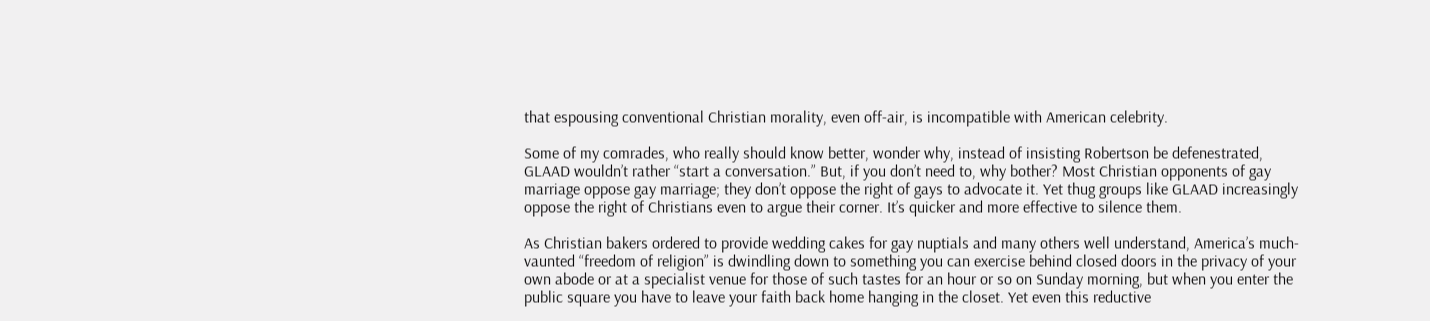that espousing conventional Christian morality, even off-air, is incompatible with American celebrity.

Some of my comrades, who really should know better, wonder why, instead of insisting Robertson be defenestrated, GLAAD wouldn’t rather “start a conversation.” But, if you don’t need to, why bother? Most Christian opponents of gay marriage oppose gay marriage; they don’t oppose the right of gays to advocate it. Yet thug groups like GLAAD increasingly oppose the right of Christians even to argue their corner. It’s quicker and more effective to silence them.

As Christian bakers ordered to provide wedding cakes for gay nuptials and many others well understand, America’s much-vaunted “freedom of religion” is dwindling down to something you can exercise behind closed doors in the privacy of your own abode or at a specialist venue for those of such tastes for an hour or so on Sunday morning, but when you enter the public square you have to leave your faith back home hanging in the closet. Yet even this reductive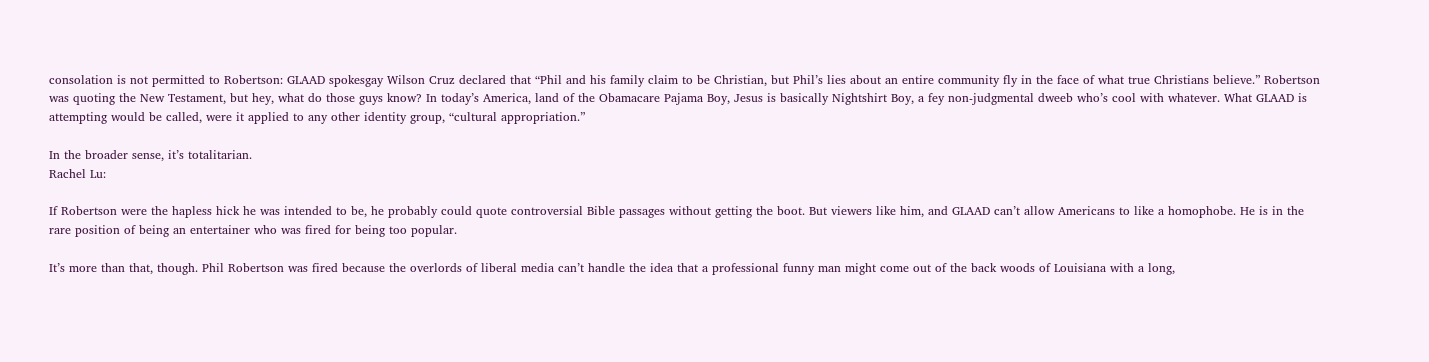consolation is not permitted to Robertson: GLAAD spokesgay Wilson Cruz declared that “Phil and his family claim to be Christian, but Phil’s lies about an entire community fly in the face of what true Christians believe.” Robertson was quoting the New Testament, but hey, what do those guys know? In today’s America, land of the Obamacare Pajama Boy, Jesus is basically Nightshirt Boy, a fey non-judgmental dweeb who’s cool with whatever. What GLAAD is attempting would be called, were it applied to any other identity group, “cultural appropriation.”

In the broader sense, it’s totalitarian.
Rachel Lu:

If Robertson were the hapless hick he was intended to be, he probably could quote controversial Bible passages without getting the boot. But viewers like him, and GLAAD can’t allow Americans to like a homophobe. He is in the rare position of being an entertainer who was fired for being too popular.

It’s more than that, though. Phil Robertson was fired because the overlords of liberal media can’t handle the idea that a professional funny man might come out of the back woods of Louisiana with a long,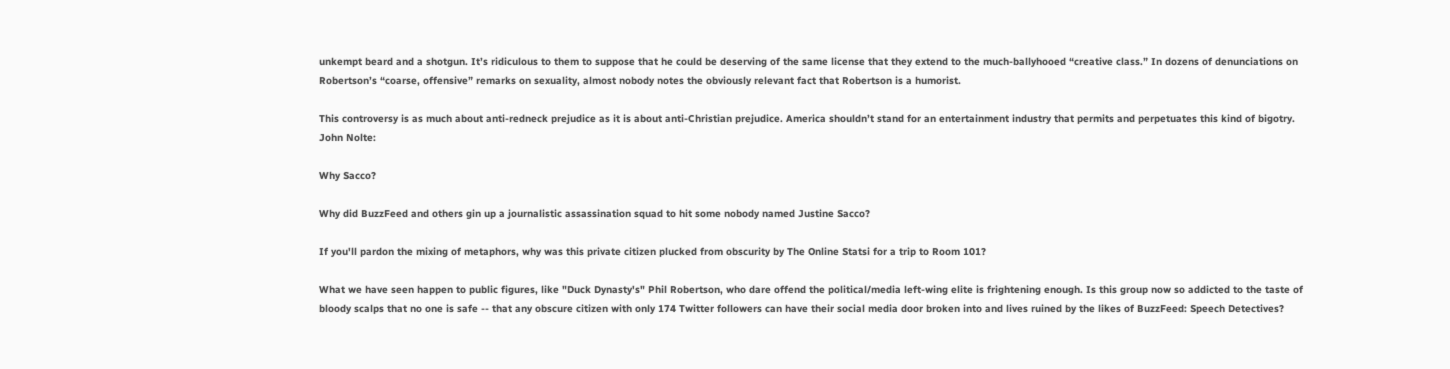unkempt beard and a shotgun. It’s ridiculous to them to suppose that he could be deserving of the same license that they extend to the much-ballyhooed “creative class.” In dozens of denunciations on Robertson’s “coarse, offensive” remarks on sexuality, almost nobody notes the obviously relevant fact that Robertson is a humorist.

This controversy is as much about anti-redneck prejudice as it is about anti-Christian prejudice. America shouldn’t stand for an entertainment industry that permits and perpetuates this kind of bigotry.
John Nolte:

Why Sacco?

Why did BuzzFeed and others gin up a journalistic assassination squad to hit some nobody named Justine Sacco?

If you'll pardon the mixing of metaphors, why was this private citizen plucked from obscurity by The Online Statsi for a trip to Room 101?

What we have seen happen to public figures, like "Duck Dynasty's" Phil Robertson, who dare offend the political/media left-wing elite is frightening enough. Is this group now so addicted to the taste of bloody scalps that no one is safe -- that any obscure citizen with only 174 Twitter followers can have their social media door broken into and lives ruined by the likes of BuzzFeed: Speech Detectives?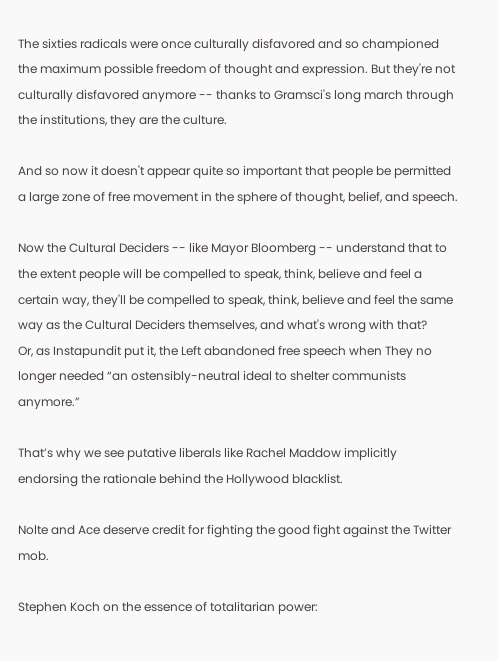The sixties radicals were once culturally disfavored and so championed the maximum possible freedom of thought and expression. But they're not culturally disfavored anymore -- thanks to Gramsci's long march through the institutions, they are the culture.

And so now it doesn't appear quite so important that people be permitted a large zone of free movement in the sphere of thought, belief, and speech.

Now the Cultural Deciders -- like Mayor Bloomberg -- understand that to the extent people will be compelled to speak, think, believe and feel a certain way, they'll be compelled to speak, think, believe and feel the same way as the Cultural Deciders themselves, and what's wrong with that?
Or, as Instapundit put it, the Left abandoned free speech when They no longer needed “an ostensibly-neutral ideal to shelter communists anymore.”

That’s why we see putative liberals like Rachel Maddow implicitly endorsing the rationale behind the Hollywood blacklist.

Nolte and Ace deserve credit for fighting the good fight against the Twitter mob.

Stephen Koch on the essence of totalitarian power: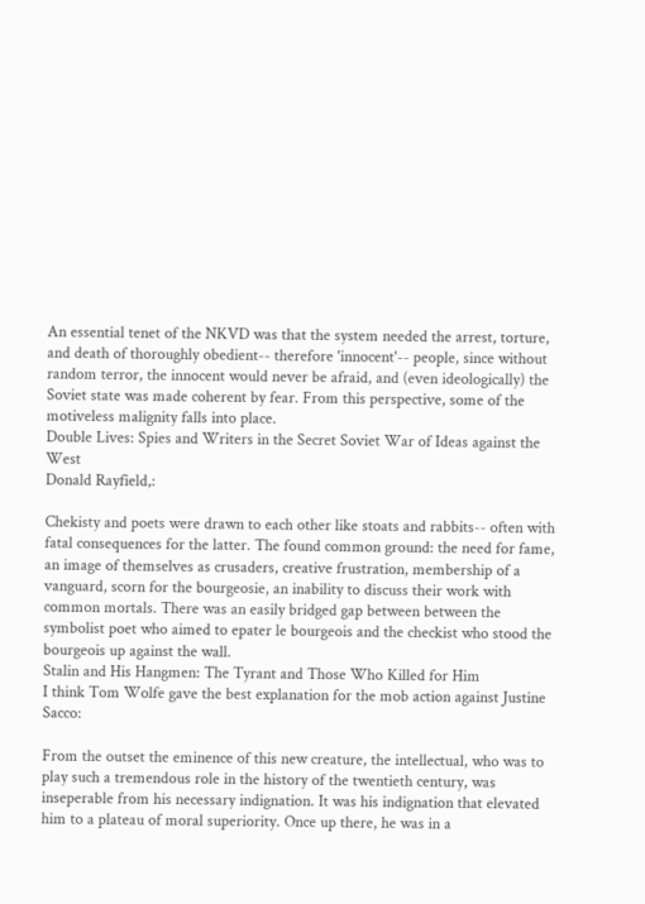An essential tenet of the NKVD was that the system needed the arrest, torture, and death of thoroughly obedient-- therefore 'innocent'-- people, since without random terror, the innocent would never be afraid, and (even ideologically) the Soviet state was made coherent by fear. From this perspective, some of the motiveless malignity falls into place.
Double Lives: Spies and Writers in the Secret Soviet War of Ideas against the West
Donald Rayfield,:

Chekisty and poets were drawn to each other like stoats and rabbits-- often with fatal consequences for the latter. The found common ground: the need for fame, an image of themselves as crusaders, creative frustration, membership of a vanguard, scorn for the bourgeosie, an inability to discuss their work with common mortals. There was an easily bridged gap between between the symbolist poet who aimed to epater le bourgeois and the checkist who stood the bourgeois up against the wall.
Stalin and His Hangmen: The Tyrant and Those Who Killed for Him
I think Tom Wolfe gave the best explanation for the mob action against Justine Sacco:

From the outset the eminence of this new creature, the intellectual, who was to play such a tremendous role in the history of the twentieth century, was inseperable from his necessary indignation. It was his indignation that elevated him to a plateau of moral superiority. Once up there, he was in a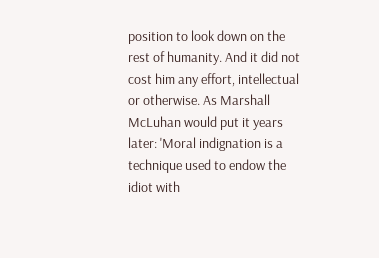position to look down on the rest of humanity. And it did not cost him any effort, intellectual or otherwise. As Marshall McLuhan would put it years later: 'Moral indignation is a technique used to endow the idiot with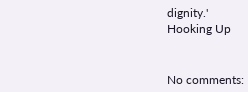dignity.'
Hooking Up


No comments: